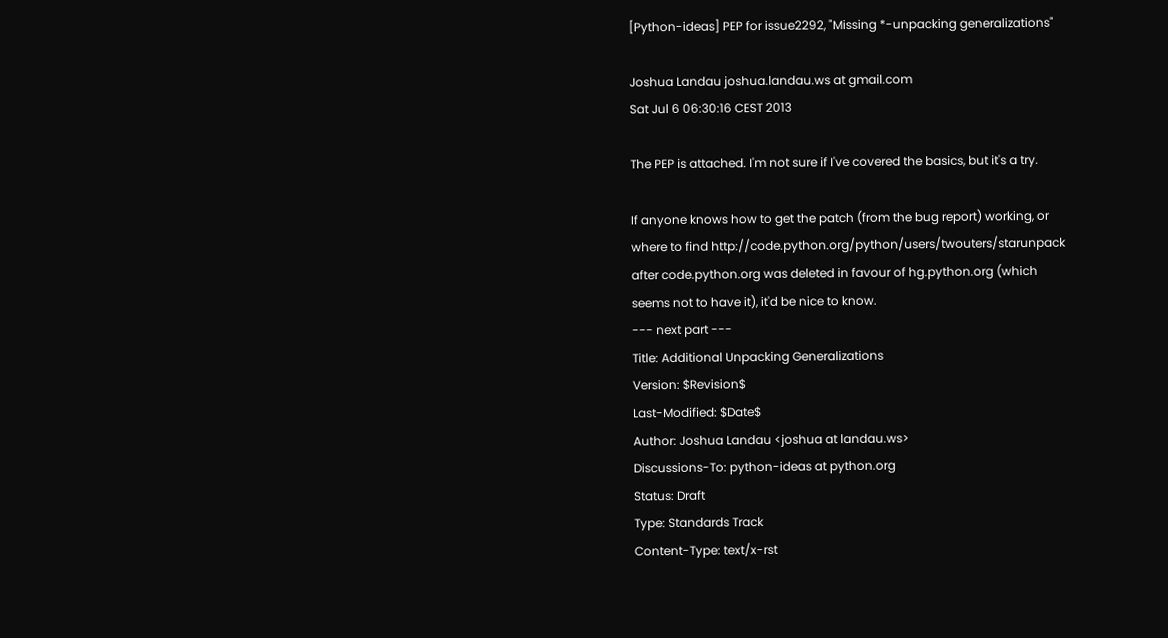[Python-ideas] PEP for issue2292, "Missing *-unpacking generalizations"

Joshua Landau joshua.landau.ws at gmail.com
Sat Jul 6 06:30:16 CEST 2013

The PEP is attached. I'm not sure if I've covered the basics, but it's a try.

If anyone knows how to get the patch (from the bug report) working, or
where to find http://code.python.org/python/users/twouters/starunpack
after code.python.org was deleted in favour of hg.python.org (which
seems not to have it), it'd be nice to know.
--- next part ---
Title: Additional Unpacking Generalizations
Version: $Revision$
Last-Modified: $Date$
Author: Joshua Landau <joshua at landau.ws>
Discussions-To: python-ideas at python.org
Status: Draft
Type: Standards Track
Content-Type: text/x-rst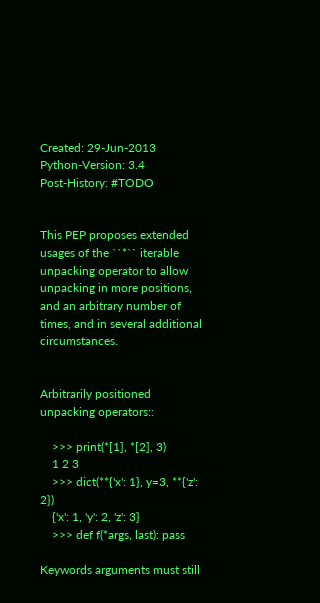Created: 29-Jun-2013
Python-Version: 3.4
Post-History: #TODO


This PEP proposes extended usages of the ``*`` iterable unpacking operator to allow unpacking in more positions, and an arbitrary number of times, and in several additional circumstances.


Arbitrarily positioned unpacking operators::

    >>> print(*[1], *[2], 3)
    1 2 3
    >>> dict(**{'x': 1}, y=3, **{'z': 2})
    {'x': 1, 'y': 2, 'z': 3}
    >>> def f(*args, last): pass

Keywords arguments must still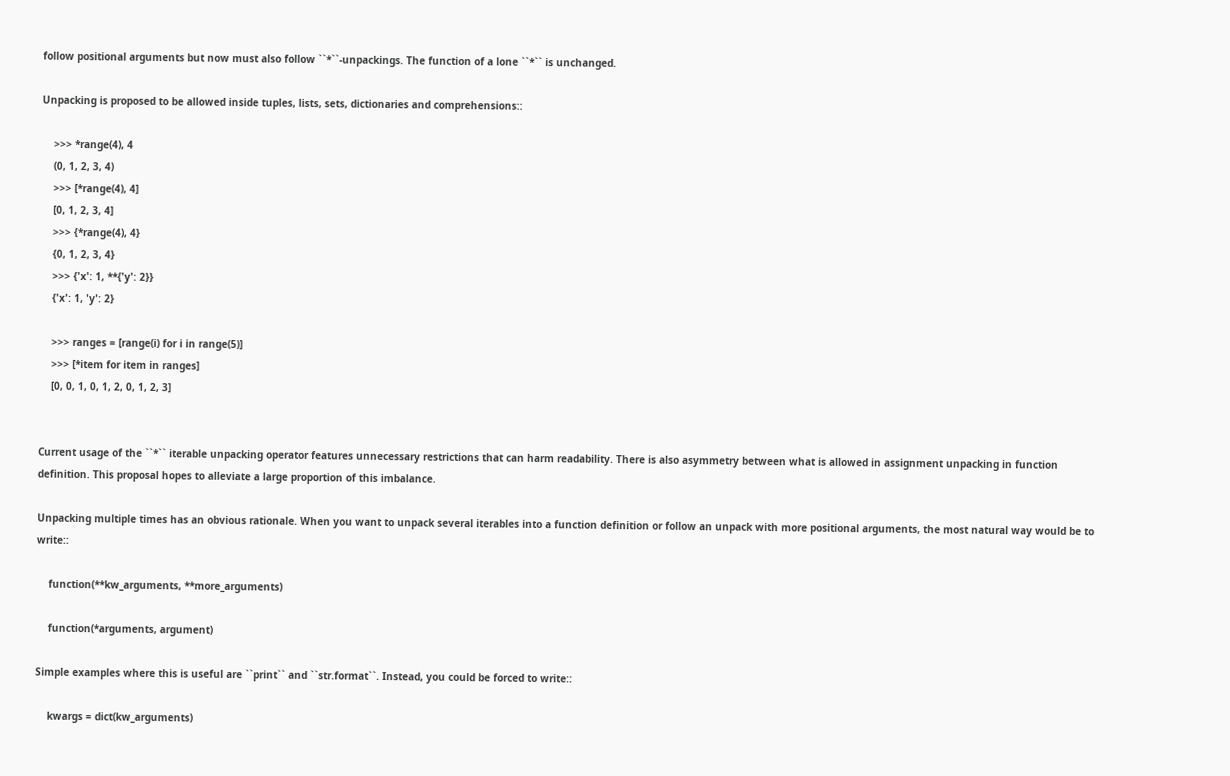follow positional arguments but now must also follow ``*``-unpackings. The function of a lone ``*`` is unchanged.

Unpacking is proposed to be allowed inside tuples, lists, sets, dictionaries and comprehensions::

    >>> *range(4), 4
    (0, 1, 2, 3, 4)
    >>> [*range(4), 4]
    [0, 1, 2, 3, 4]
    >>> {*range(4), 4}
    {0, 1, 2, 3, 4}
    >>> {'x': 1, **{'y': 2}}
    {'x': 1, 'y': 2}

    >>> ranges = [range(i) for i in range(5)]
    >>> [*item for item in ranges]
    [0, 0, 1, 0, 1, 2, 0, 1, 2, 3]


Current usage of the ``*`` iterable unpacking operator features unnecessary restrictions that can harm readability. There is also asymmetry between what is allowed in assignment unpacking in function definition. This proposal hopes to alleviate a large proportion of this imbalance.

Unpacking multiple times has an obvious rationale. When you want to unpack several iterables into a function definition or follow an unpack with more positional arguments, the most natural way would be to write::

    function(**kw_arguments, **more_arguments)

    function(*arguments, argument)

Simple examples where this is useful are ``print`` and ``str.format``. Instead, you could be forced to write::

    kwargs = dict(kw_arguments)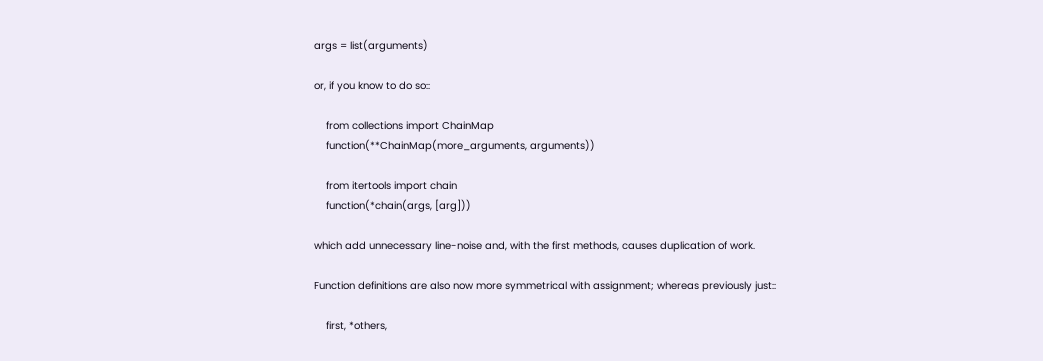args = list(arguments)

or, if you know to do so::

    from collections import ChainMap
    function(**ChainMap(more_arguments, arguments))

    from itertools import chain
    function(*chain(args, [arg]))

which add unnecessary line-noise and, with the first methods, causes duplication of work.

Function definitions are also now more symmetrical with assignment; whereas previously just::

    first, *others,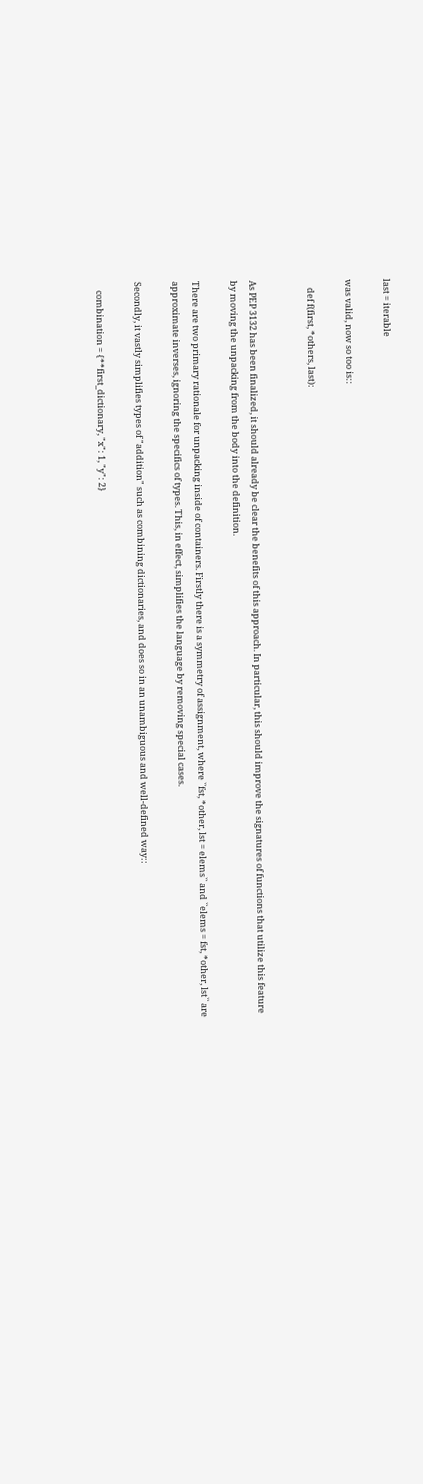last = iterable

was valid, now so too is::

    def f(first, *others, last):


As PEP 3132 has been finalized, it should already be clear the benefits of this approach. In particular, this should improve the signatures of functions that utilize this feature by moving the unpacking from the body into the definition.

There are two primary rationale for unpacking inside of containers. Firstly there is a symmetry of assignment, where ``fst, *other, lst = elems`` and ``elems = fst, *other, lst`` are approximate inverses, ignoring the specifics of types. This, in effect, simplifies the language by removing special cases.

Secondly, it vastly simplifies types of "addition" such as combining dictionaries, and does so in an unambiguous and well-defined way::

    combination = {**first_dictionary, "x": 1, "y": 2}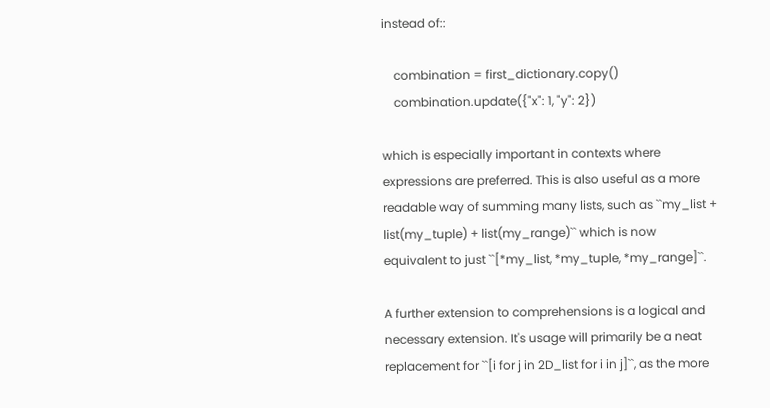instead of::

    combination = first_dictionary.copy()
    combination.update({"x": 1, "y": 2})

which is especially important in contexts where expressions are preferred. This is also useful as a more readable way of summing many lists, such as ``my_list + list(my_tuple) + list(my_range)`` which is now equivalent to just ``[*my_list, *my_tuple, *my_range]``.

A further extension to comprehensions is a logical and necessary extension. It's usage will primarily be a neat replacement for ``[i for j in 2D_list for i in j]``, as the more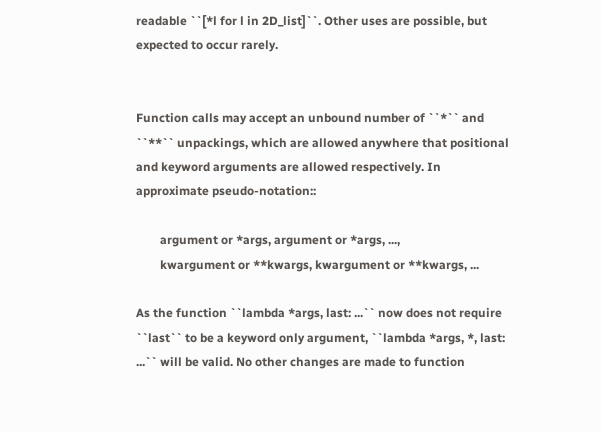readable ``[*l for l in 2D_list]``. Other uses are possible, but expected to occur rarely.


Function calls may accept an unbound number of ``*`` and ``**`` unpackings, which are allowed anywhere that positional and keyword arguments are allowed respectively. In approximate pseudo-notation::

        argument or *args, argument or *args, ...,
        kwargument or **kwargs, kwargument or **kwargs, ...

As the function ``lambda *args, last: ...`` now does not require ``last`` to be a keyword only argument, ``lambda *args, *, last: ...`` will be valid. No other changes are made to function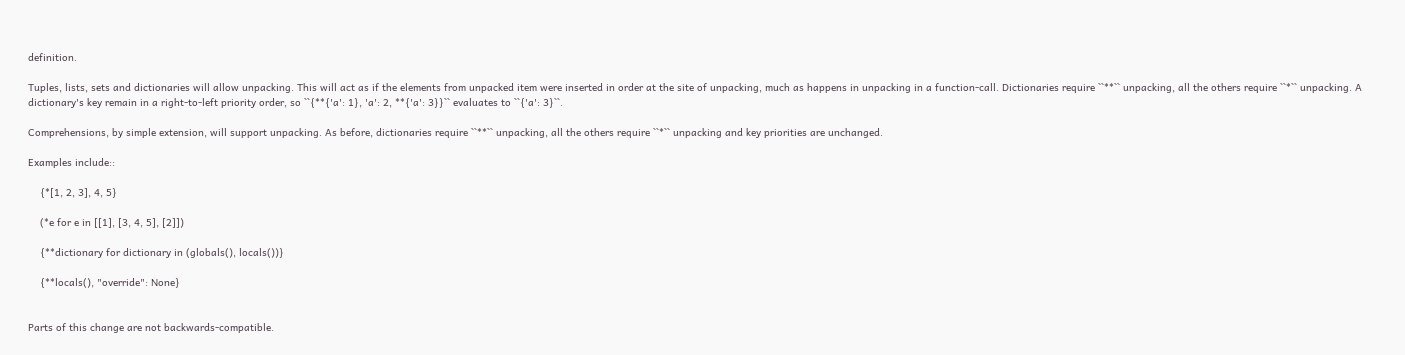definition.

Tuples, lists, sets and dictionaries will allow unpacking. This will act as if the elements from unpacked item were inserted in order at the site of unpacking, much as happens in unpacking in a function-call. Dictionaries require ``**`` unpacking, all the others require ``*`` unpacking. A dictionary's key remain in a right-to-left priority order, so ``{**{'a': 1}, 'a': 2, **{'a': 3}}`` evaluates to ``{'a': 3}``.

Comprehensions, by simple extension, will support unpacking. As before, dictionaries require ``**`` unpacking, all the others require ``*`` unpacking and key priorities are unchanged.

Examples include::

    {*[1, 2, 3], 4, 5}

    (*e for e in [[1], [3, 4, 5], [2]])

    {**dictionary for dictionary in (globals(), locals())}

    {**locals(), "override": None}


Parts of this change are not backwards-compatible.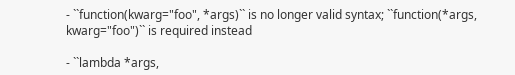- ``function(kwarg="foo", *args)`` is no longer valid syntax; ``function(*args, kwarg="foo")`` is required instead

- ``lambda *args,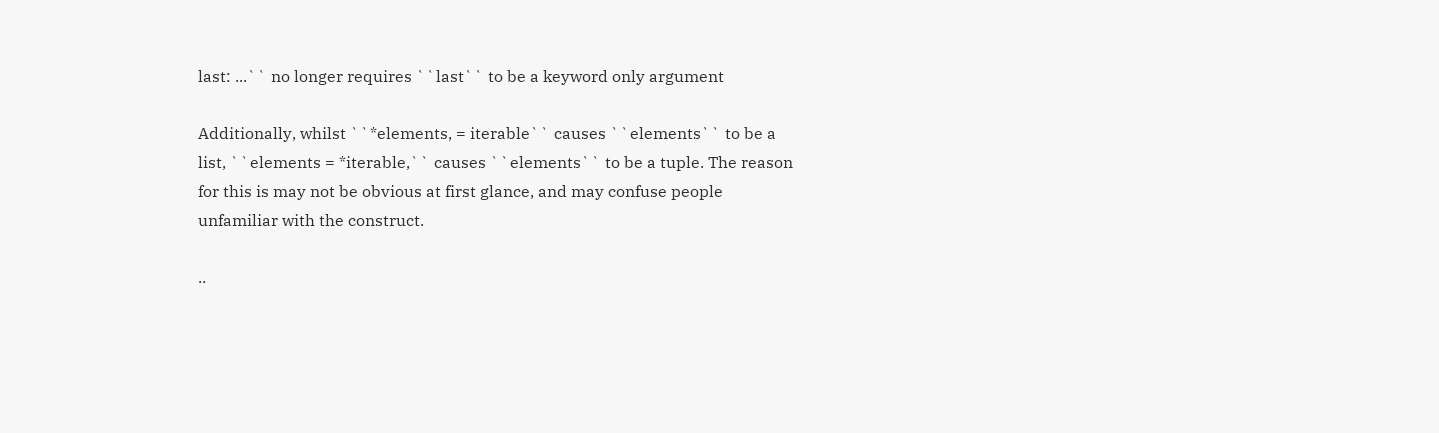last: ...`` no longer requires ``last`` to be a keyword only argument

Additionally, whilst ``*elements, = iterable`` causes ``elements`` to be a list, ``elements = *iterable,`` causes ``elements`` to be a tuple. The reason for this is may not be obvious at first glance, and may confuse people unfamiliar with the construct.

..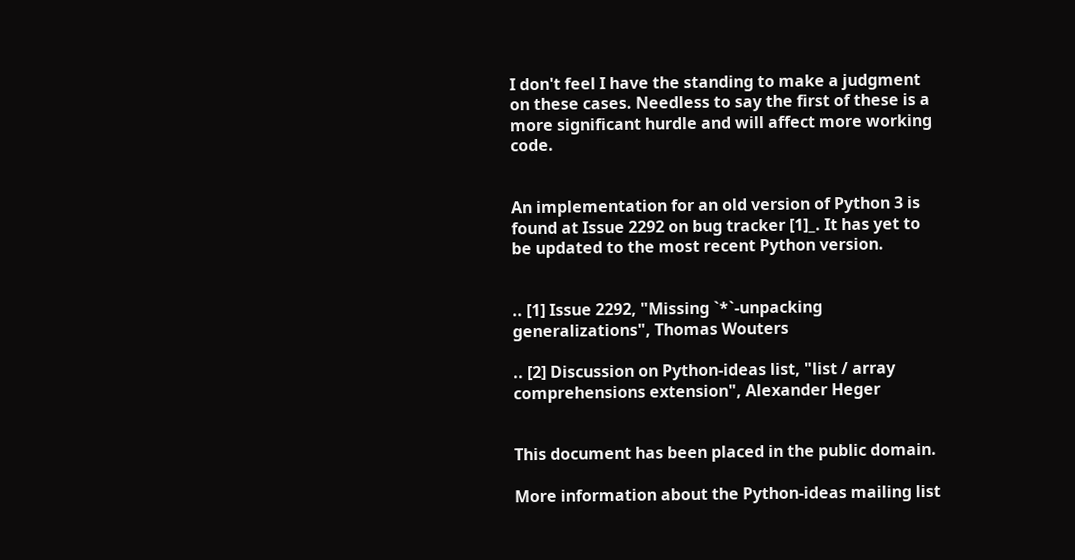I don't feel I have the standing to make a judgment on these cases. Needless to say the first of these is a more significant hurdle and will affect more working code.


An implementation for an old version of Python 3 is found at Issue 2292 on bug tracker [1]_. It has yet to be updated to the most recent Python version.


.. [1] Issue 2292, "Missing `*`-unpacking generalizations", Thomas Wouters

.. [2] Discussion on Python-ideas list, "list / array comprehensions extension", Alexander Heger


This document has been placed in the public domain.

More information about the Python-ideas mailing list